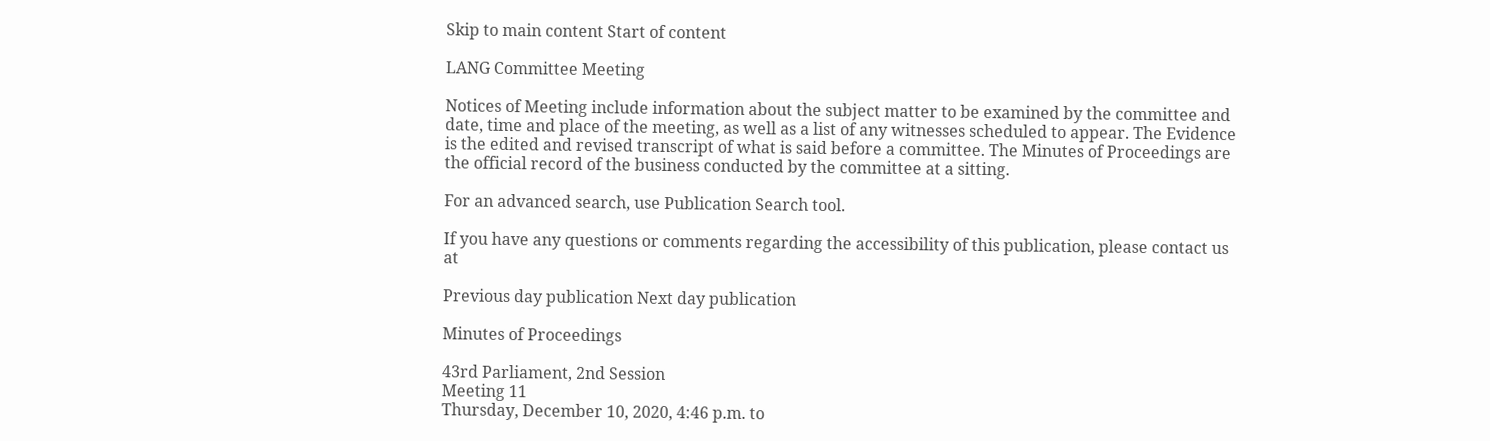Skip to main content Start of content

LANG Committee Meeting

Notices of Meeting include information about the subject matter to be examined by the committee and date, time and place of the meeting, as well as a list of any witnesses scheduled to appear. The Evidence is the edited and revised transcript of what is said before a committee. The Minutes of Proceedings are the official record of the business conducted by the committee at a sitting.

For an advanced search, use Publication Search tool.

If you have any questions or comments regarding the accessibility of this publication, please contact us at

Previous day publication Next day publication

Minutes of Proceedings

43rd Parliament, 2nd Session
Meeting 11
Thursday, December 10, 2020, 4:46 p.m. to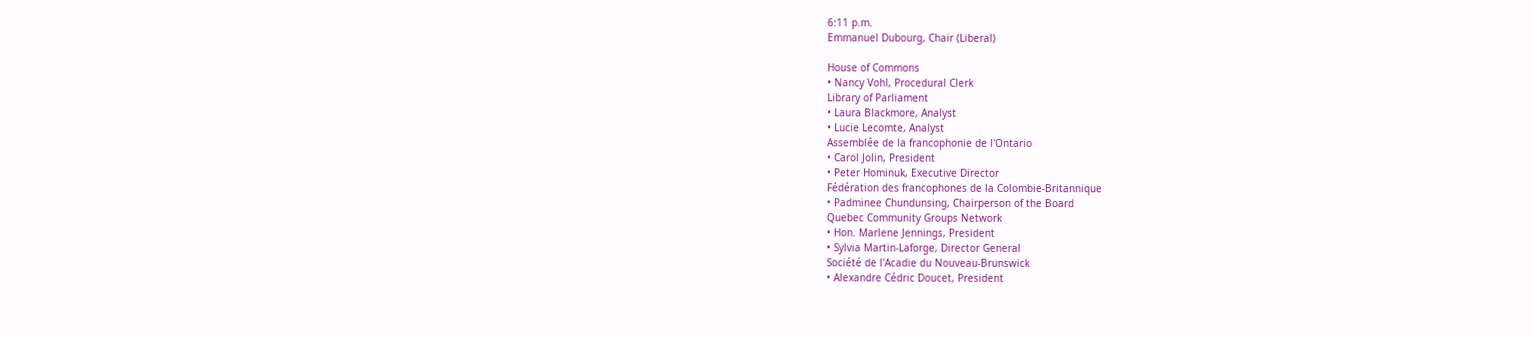6:11 p.m.
Emmanuel Dubourg, Chair (Liberal)

House of Commons
• Nancy Vohl, Procedural Clerk
Library of Parliament
• Laura Blackmore, Analyst
• Lucie Lecomte, Analyst
Assemblée de la francophonie de l'Ontario
• Carol Jolin, President
• Peter Hominuk, Executive Director
Fédération des francophones de la Colombie-Britannique
• Padminee Chundunsing, Chairperson of the Board
Quebec Community Groups Network
• Hon. Marlene Jennings, President
• Sylvia Martin-Laforge, Director General
Société de l'Acadie du Nouveau-Brunswick
• Alexandre Cédric Doucet, President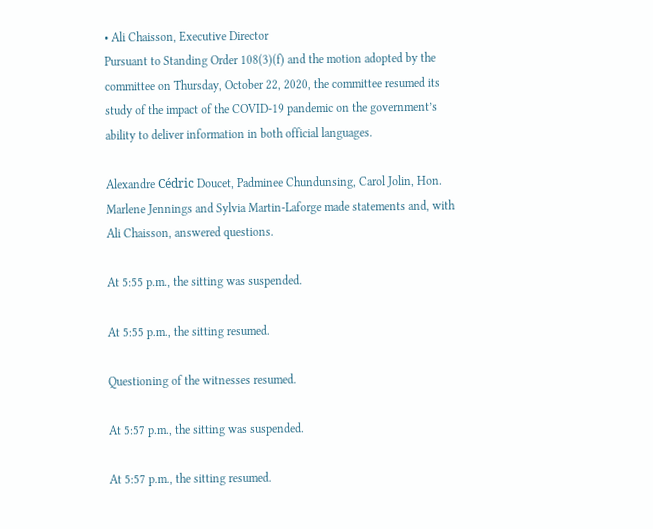• Ali Chaisson, Executive Director
Pursuant to Standing Order 108(3)(f) and the motion adopted by the committee on Thursday, October 22, 2020, the committee resumed its study of the impact of the COVID-19 pandemic on the government’s ability to deliver information in both official languages.

Alexandre Cédric Doucet, Padminee Chundunsing, Carol Jolin, Hon. Marlene Jennings and Sylvia Martin-Laforge made statements and, with Ali Chaisson, answered questions.

At 5:55 p.m., the sitting was suspended.

At 5:55 p.m., the sitting resumed.

Questioning of the witnesses resumed.

At 5:57 p.m., the sitting was suspended.

At 5:57 p.m., the sitting resumed.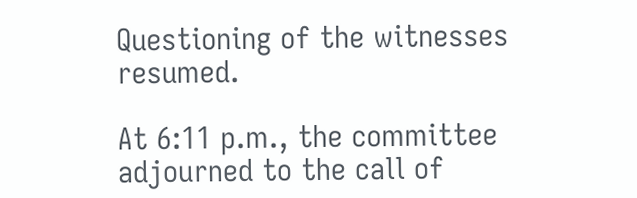Questioning of the witnesses resumed.

At 6:11 p.m., the committee adjourned to the call of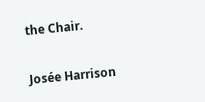the Chair.

Josée Harrison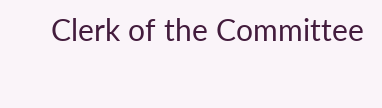Clerk of the Committee